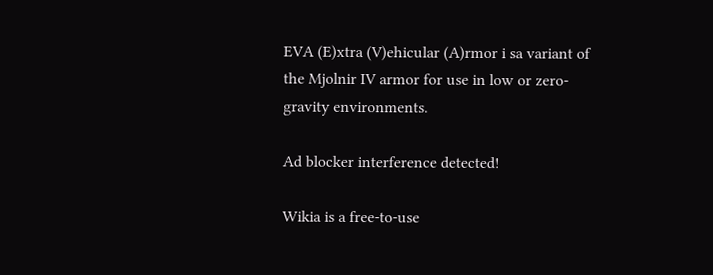EVA (E)xtra (V)ehicular (A)rmor i sa variant of the Mjolnir IV armor for use in low or zero-gravity environments.

Ad blocker interference detected!

Wikia is a free-to-use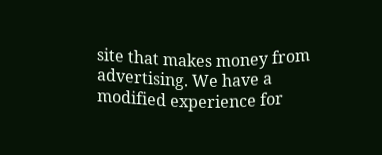site that makes money from advertising. We have a modified experience for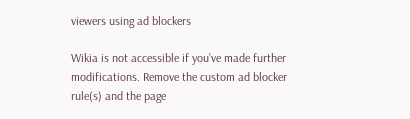viewers using ad blockers

Wikia is not accessible if you’ve made further modifications. Remove the custom ad blocker rule(s) and the page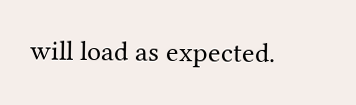will load as expected.